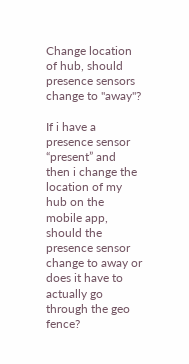Change location of hub, should presence sensors change to "away"?

If i have a presence sensor “present” and then i change the location of my hub on the mobile app, should the presence sensor change to away or does it have to actually go through the geo fence?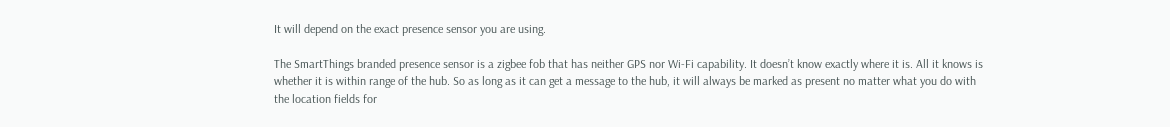It will depend on the exact presence sensor you are using.

The SmartThings branded presence sensor is a zigbee fob that has neither GPS nor Wi-Fi capability. It doesn’t know exactly where it is. All it knows is whether it is within range of the hub. So as long as it can get a message to the hub, it will always be marked as present no matter what you do with the location fields for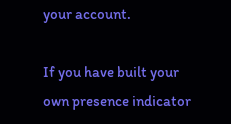your account.

If you have built your own presence indicator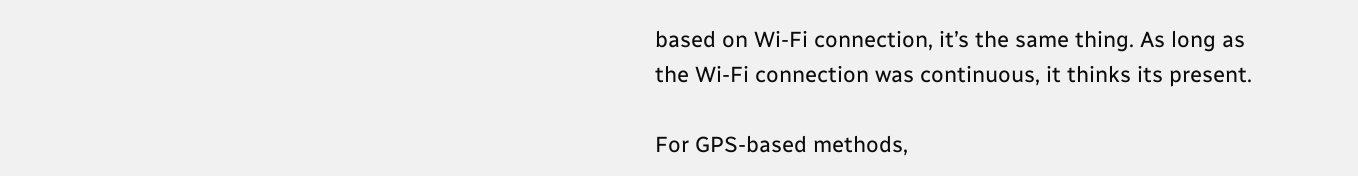based on Wi-Fi connection, it’s the same thing. As long as the Wi-Fi connection was continuous, it thinks its present.

For GPS-based methods,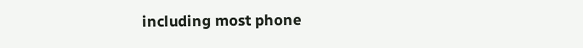including most phone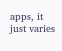apps, it just varies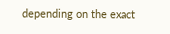depending on the exact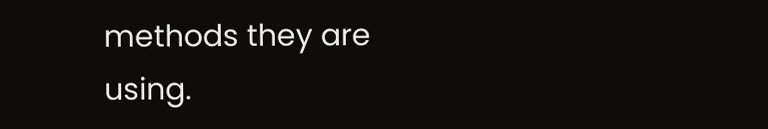methods they are using.